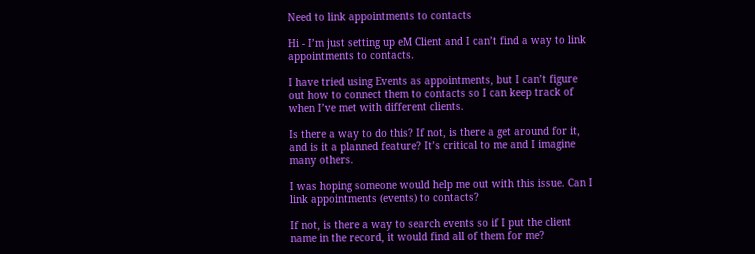Need to link appointments to contacts

Hi - I’m just setting up eM Client and I can’t find a way to link appointments to contacts.

I have tried using Events as appointments, but I can’t figure out how to connect them to contacts so I can keep track of when I’ve met with different clients.

Is there a way to do this? If not, is there a get around for it, and is it a planned feature? It’s critical to me and I imagine many others.

I was hoping someone would help me out with this issue. Can I link appointments (events) to contacts?

If not, is there a way to search events so if I put the client name in the record, it would find all of them for me?